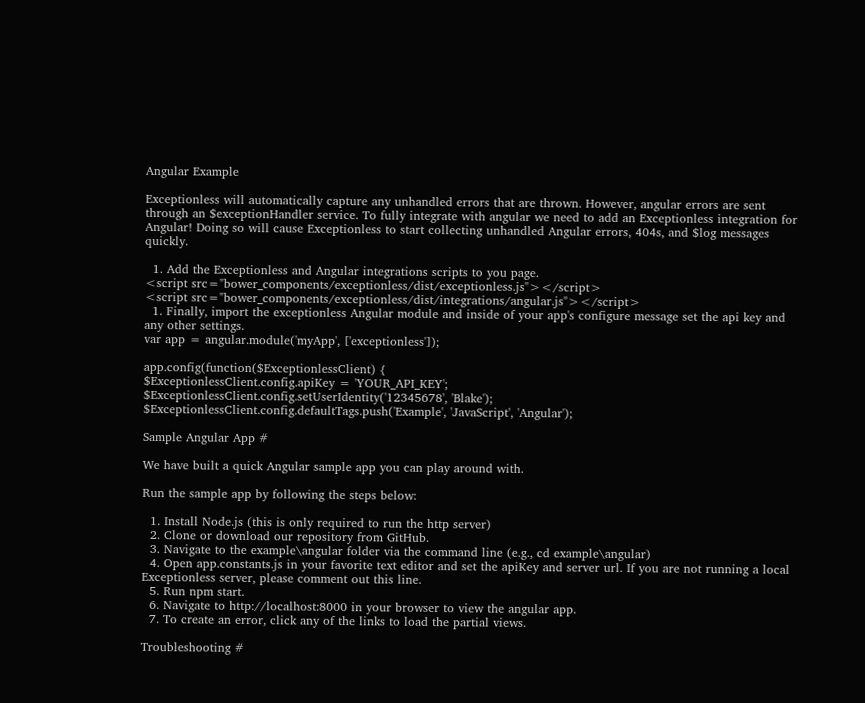Angular Example

Exceptionless will automatically capture any unhandled errors that are thrown. However, angular errors are sent through an $exceptionHandler service. To fully integrate with angular we need to add an Exceptionless integration for Angular! Doing so will cause Exceptionless to start collecting unhandled Angular errors, 404s, and $log messages quickly.

  1. Add the Exceptionless and Angular integrations scripts to you page.
<script src="bower_components/exceptionless/dist/exceptionless.js"></script>
<script src="bower_components/exceptionless/dist/integrations/angular.js"></script>
  1. Finally, import the exceptionless Angular module and inside of your app's configure message set the api key and any other settings.
var app = angular.module('myApp', ['exceptionless']);

app.config(function($ExceptionlessClient) {
$ExceptionlessClient.config.apiKey = 'YOUR_API_KEY';
$ExceptionlessClient.config.setUserIdentity('12345678', 'Blake');
$ExceptionlessClient.config.defaultTags.push('Example', 'JavaScript', 'Angular');

Sample Angular App #

We have built a quick Angular sample app you can play around with.

Run the sample app by following the steps below:

  1. Install Node.js (this is only required to run the http server)
  2. Clone or download our repository from GitHub.
  3. Navigate to the example\angular folder via the command line (e.g., cd example\angular)
  4. Open app.constants.js in your favorite text editor and set the apiKey and server url. If you are not running a local Exceptionless server, please comment out this line.
  5. Run npm start.
  6. Navigate to http://localhost:8000 in your browser to view the angular app.
  7. To create an error, click any of the links to load the partial views.

Troubleshooting #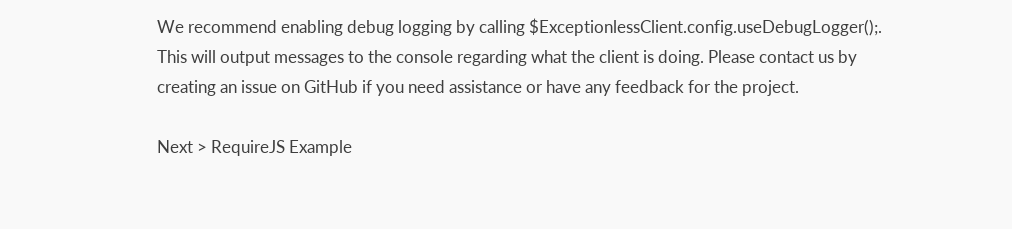We recommend enabling debug logging by calling $ExceptionlessClient.config.useDebugLogger();. This will output messages to the console regarding what the client is doing. Please contact us by creating an issue on GitHub if you need assistance or have any feedback for the project.

Next > RequireJS Example